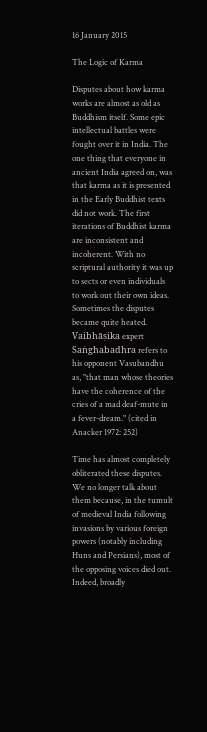16 January 2015

The Logic of Karma

Disputes about how karma works are almost as old as Buddhism itself. Some epic intellectual battles were fought over it in India. The one thing that everyone in ancient India agreed on, was that karma as it is presented in the Early Buddhist texts did not work. The first iterations of Buddhist karma are inconsistent and incoherent. With no scriptural authority it was up to sects or even individuals  to work out their own ideas. Sometimes the disputes became quite heated. Vaibhāṣika expert Saṅghabadhra refers to his opponent Vasubandhu as, "that man whose theories have the coherence of the cries of a mad deaf-mute in a fever-dream." (cited in Anacker 1972: 252)

Time has almost completely obliterated these disputes. We no longer talk about them because, in the tumult of medieval India following invasions by various foreign powers (notably including Huns and Persians), most of the opposing voices died out. Indeed, broadly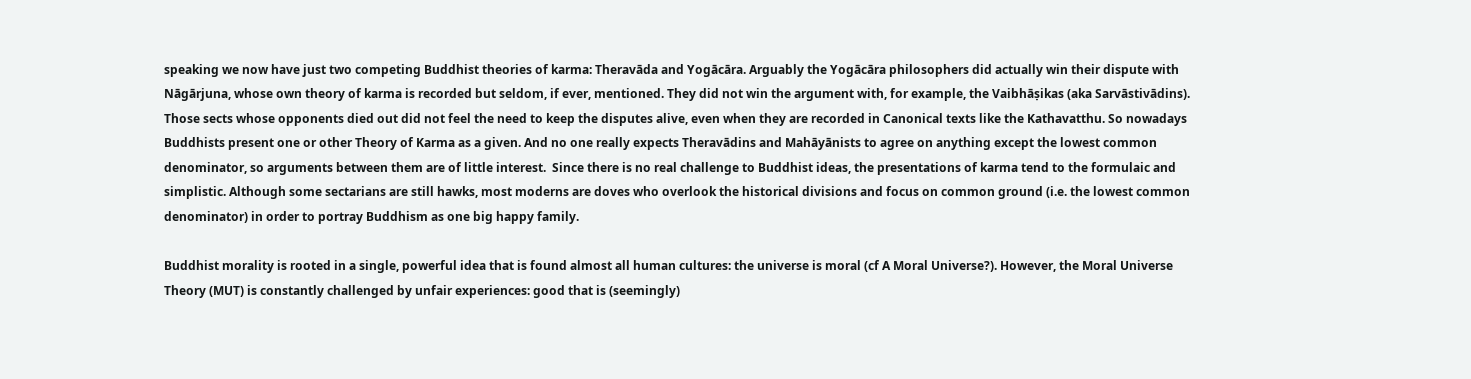speaking we now have just two competing Buddhist theories of karma: Theravāda and Yogācāra. Arguably the Yogācāra philosophers did actually win their dispute with Nāgārjuna, whose own theory of karma is recorded but seldom, if ever, mentioned. They did not win the argument with, for example, the Vaibhāṣikas (aka Sarvāstivādins). Those sects whose opponents died out did not feel the need to keep the disputes alive, even when they are recorded in Canonical texts like the Kathavatthu. So nowadays Buddhists present one or other Theory of Karma as a given. And no one really expects Theravādins and Mahāyānists to agree on anything except the lowest common denominator, so arguments between them are of little interest.  Since there is no real challenge to Buddhist ideas, the presentations of karma tend to the formulaic and simplistic. Although some sectarians are still hawks, most moderns are doves who overlook the historical divisions and focus on common ground (i.e. the lowest common denominator) in order to portray Buddhism as one big happy family.

Buddhist morality is rooted in a single, powerful idea that is found almost all human cultures: the universe is moral (cf A Moral Universe?). However, the Moral Universe Theory (MUT) is constantly challenged by unfair experiences: good that is (seemingly)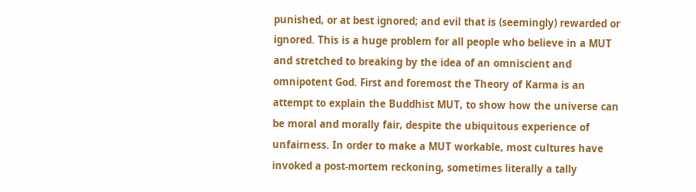punished, or at best ignored; and evil that is (seemingly) rewarded or ignored. This is a huge problem for all people who believe in a MUT and stretched to breaking by the idea of an omniscient and omnipotent God. First and foremost the Theory of Karma is an attempt to explain the Buddhist MUT, to show how the universe can be moral and morally fair, despite the ubiquitous experience of unfairness. In order to make a MUT workable, most cultures have invoked a post-mortem reckoning, sometimes literally a tally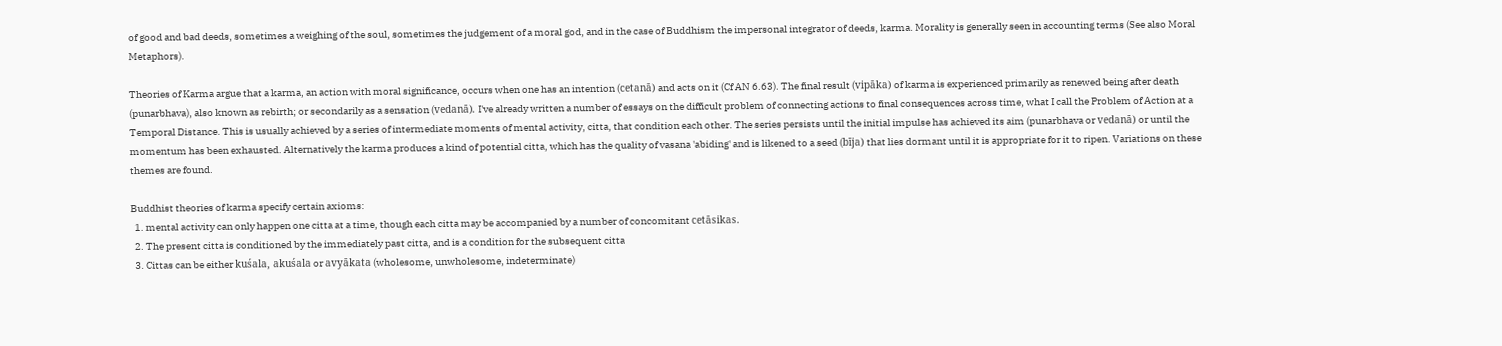of good and bad deeds, sometimes a weighing of the soul, sometimes the judgement of a moral god, and in the case of Buddhism the impersonal integrator of deeds, karma. Morality is generally seen in accounting terms (See also Moral Metaphors).

Theories of Karma argue that a karma, an action with moral significance, occurs when one has an intention (cetanā) and acts on it (Cf AN 6.63). The final result (vipāka) of karma is experienced primarily as renewed being after death (punarbhava), also known as rebirth; or secondarily as a sensation (vedanā). I've already written a number of essays on the difficult problem of connecting actions to final consequences across time, what I call the Problem of Action at a Temporal Distance. This is usually achieved by a series of intermediate moments of mental activity, citta, that condition each other. The series persists until the initial impulse has achieved its aim (punarbhava or vedanā) or until the momentum has been exhausted. Alternatively the karma produces a kind of potential citta, which has the quality of vasana 'abiding' and is likened to a seed (bīja) that lies dormant until it is appropriate for it to ripen. Variations on these themes are found.

Buddhist theories of karma specify certain axioms:
  1. mental activity can only happen one citta at a time, though each citta may be accompanied by a number of concomitant cetāsikas.
  2. The present citta is conditioned by the immediately past citta, and is a condition for the subsequent citta
  3. Cittas can be either kuśala, akuśala or avyākata (wholesome, unwholesome, indeterminate)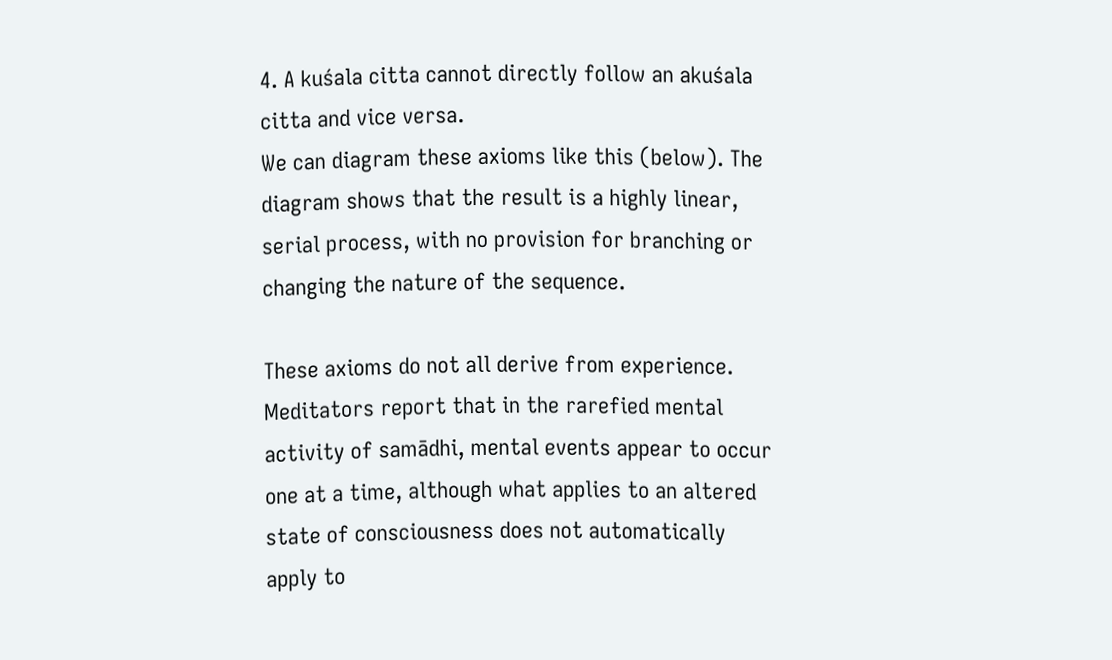4. A kuśala citta cannot directly follow an akuśala citta and vice versa.
We can diagram these axioms like this (below). The diagram shows that the result is a highly linear, serial process, with no provision for branching or changing the nature of the sequence.

These axioms do not all derive from experience. Meditators report that in the rarefied mental activity of samādhi, mental events appear to occur one at a time, although what applies to an altered state of consciousness does not automatically apply to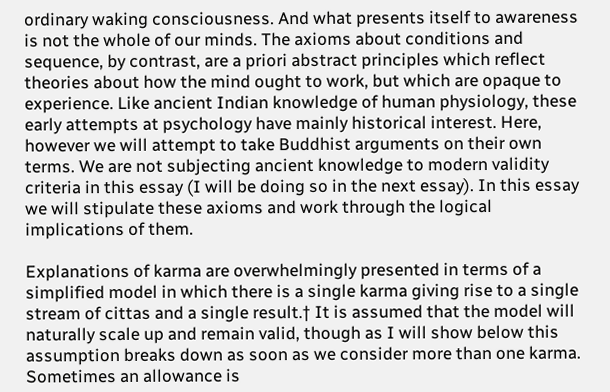ordinary waking consciousness. And what presents itself to awareness is not the whole of our minds. The axioms about conditions and sequence, by contrast, are a priori abstract principles which reflect theories about how the mind ought to work, but which are opaque to experience. Like ancient Indian knowledge of human physiology, these early attempts at psychology have mainly historical interest. Here, however we will attempt to take Buddhist arguments on their own terms. We are not subjecting ancient knowledge to modern validity criteria in this essay (I will be doing so in the next essay). In this essay we will stipulate these axioms and work through the logical implications of them.

Explanations of karma are overwhelmingly presented in terms of a simplified model in which there is a single karma giving rise to a single stream of cittas and a single result.† It is assumed that the model will naturally scale up and remain valid, though as I will show below this assumption breaks down as soon as we consider more than one karma. Sometimes an allowance is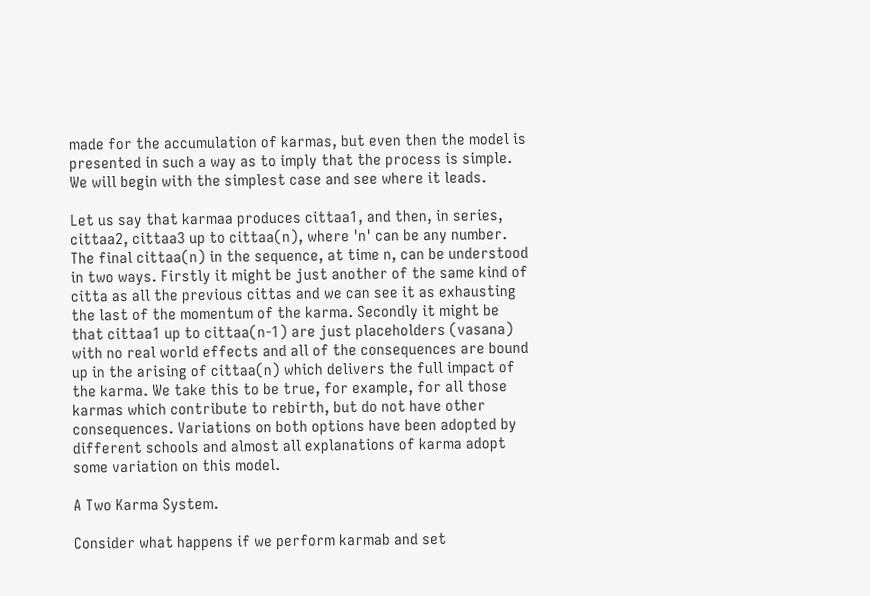made for the accumulation of karmas, but even then the model is presented in such a way as to imply that the process is simple. We will begin with the simplest case and see where it leads.

Let us say that karmaa produces cittaa1, and then, in series, cittaa2, cittaa3 up to cittaa(n), where 'n' can be any number. The final cittaa(n) in the sequence, at time n, can be understood in two ways. Firstly it might be just another of the same kind of citta as all the previous cittas and we can see it as exhausting the last of the momentum of the karma. Secondly it might be that cittaa1 up to cittaa(n-1) are just placeholders (vasana) with no real world effects and all of the consequences are bound up in the arising of cittaa(n) which delivers the full impact of the karma. We take this to be true, for example, for all those karmas which contribute to rebirth, but do not have other consequences. Variations on both options have been adopted by different schools and almost all explanations of karma adopt some variation on this model.

A Two Karma System.

Consider what happens if we perform karmab and set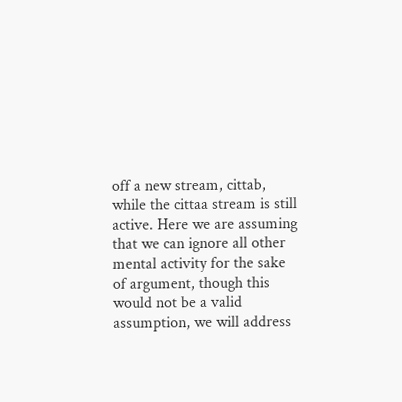off a new stream, cittab, while the cittaa stream is still active. Here we are assuming that we can ignore all other mental activity for the sake of argument, though this would not be a valid assumption, we will address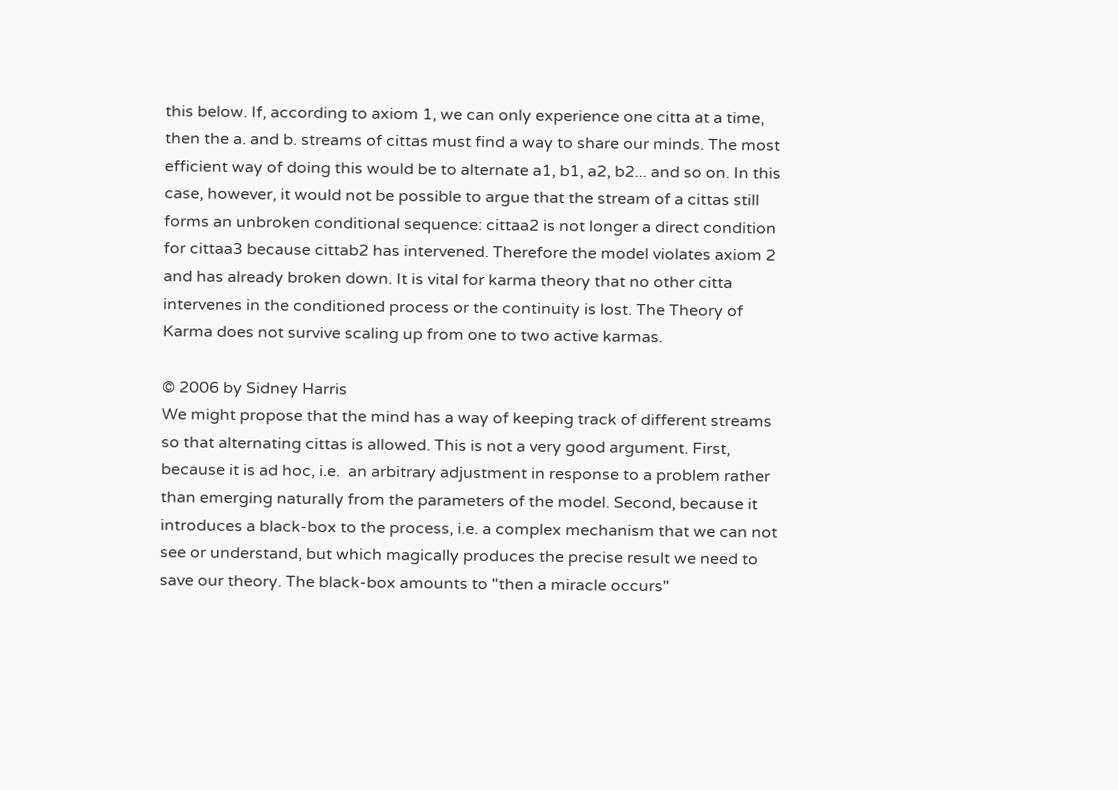this below. If, according to axiom 1, we can only experience one citta at a time, then the a. and b. streams of cittas must find a way to share our minds. The most efficient way of doing this would be to alternate a1, b1, a2, b2... and so on. In this case, however, it would not be possible to argue that the stream of a cittas still forms an unbroken conditional sequence: cittaa2 is not longer a direct condition for cittaa3 because cittab2 has intervened. Therefore the model violates axiom 2 and has already broken down. It is vital for karma theory that no other citta intervenes in the conditioned process or the continuity is lost. The Theory of Karma does not survive scaling up from one to two active karmas.

© 2006 by Sidney Harris
We might propose that the mind has a way of keeping track of different streams so that alternating cittas is allowed. This is not a very good argument. First, because it is ad hoc, i.e.  an arbitrary adjustment in response to a problem rather than emerging naturally from the parameters of the model. Second, because it introduces a black-box to the process, i.e. a complex mechanism that we can not see or understand, but which magically produces the precise result we need to save our theory. The black-box amounts to "then a miracle occurs"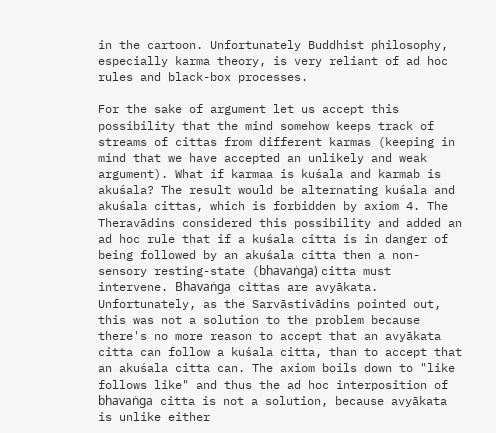in the cartoon. Unfortunately Buddhist philosophy, especially karma theory, is very reliant of ad hoc rules and black-box processes.

For the sake of argument let us accept this possibility that the mind somehow keeps track of streams of cittas from different karmas (keeping in mind that we have accepted an unlikely and weak argument). What if karmaa is kuśala and karmab is akuśala? The result would be alternating kuśala and akuśala cittas, which is forbidden by axiom 4. The Theravādins considered this possibility and added an ad hoc rule that if a kuśala citta is in danger of being followed by an akuśala citta then a non-sensory resting-state (bhavaṅga) citta must intervene. Bhavaṅga cittas are avyākata. Unfortunately, as the Sarvāstivādins pointed out, this was not a solution to the problem because there's no more reason to accept that an avyākata citta can follow a kuśala citta, than to accept that an akuśala citta can. The axiom boils down to "like follows like" and thus the ad hoc interposition of bhavaṅga citta is not a solution, because avyākata is unlike either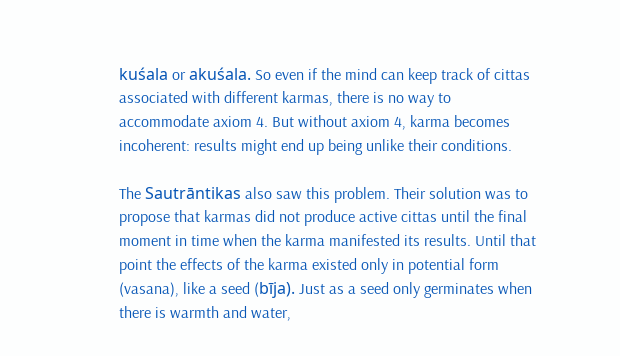kuśala or akuśala. So even if the mind can keep track of cittas associated with different karmas, there is no way to accommodate axiom 4. But without axiom 4, karma becomes incoherent: results might end up being unlike their conditions.

The Sautrāntikas also saw this problem. Their solution was to propose that karmas did not produce active cittas until the final moment in time when the karma manifested its results. Until that point the effects of the karma existed only in potential form (vasana), like a seed (bīja). Just as a seed only germinates when there is warmth and water,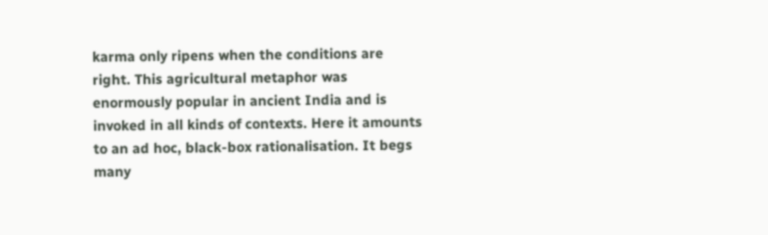karma only ripens when the conditions are right. This agricultural metaphor was enormously popular in ancient India and is invoked in all kinds of contexts. Here it amounts to an ad hoc, black-box rationalisation. It begs many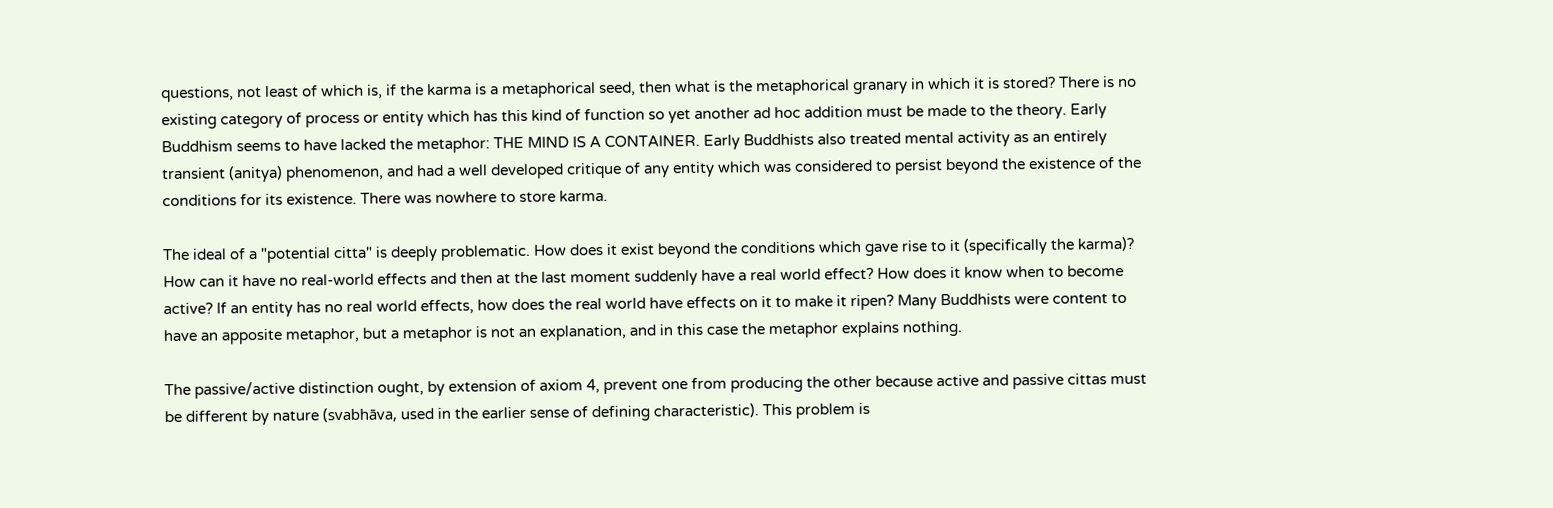questions, not least of which is, if the karma is a metaphorical seed, then what is the metaphorical granary in which it is stored? There is no existing category of process or entity which has this kind of function so yet another ad hoc addition must be made to the theory. Early Buddhism seems to have lacked the metaphor: THE MIND IS A CONTAINER. Early Buddhists also treated mental activity as an entirely transient (anitya) phenomenon, and had a well developed critique of any entity which was considered to persist beyond the existence of the conditions for its existence. There was nowhere to store karma.

The ideal of a "potential citta" is deeply problematic. How does it exist beyond the conditions which gave rise to it (specifically the karma)? How can it have no real-world effects and then at the last moment suddenly have a real world effect? How does it know when to become active? If an entity has no real world effects, how does the real world have effects on it to make it ripen? Many Buddhists were content to have an apposite metaphor, but a metaphor is not an explanation, and in this case the metaphor explains nothing.

The passive/active distinction ought, by extension of axiom 4, prevent one from producing the other because active and passive cittas must be different by nature (svabhāva, used in the earlier sense of defining characteristic). This problem is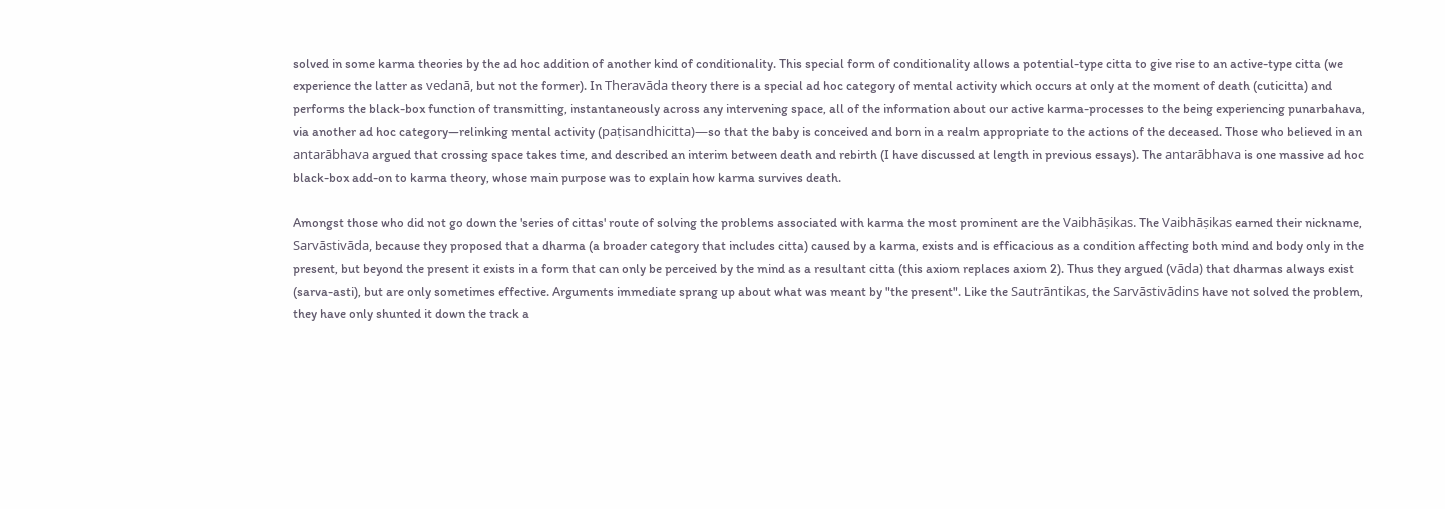solved in some karma theories by the ad hoc addition of another kind of conditionality. This special form of conditionality allows a potential-type citta to give rise to an active-type citta (we experience the latter as vedanā, but not the former). In Theravāda theory there is a special ad hoc category of mental activity which occurs at only at the moment of death (cuticitta) and performs the black-box function of transmitting, instantaneously across any intervening space, all of the information about our active karma-processes to the being experiencing punarbahava, via another ad hoc category—relinking mental activity (paṭisandhicitta)—so that the baby is conceived and born in a realm appropriate to the actions of the deceased. Those who believed in an antarābhava argued that crossing space takes time, and described an interim between death and rebirth (I have discussed at length in previous essays). The antarābhava is one massive ad hoc black-box add-on to karma theory, whose main purpose was to explain how karma survives death.

Amongst those who did not go down the 'series of cittas' route of solving the problems associated with karma the most prominent are the Vaibhāṣikas. The Vaibhāṣikas earned their nickname, Sarvāstivāda, because they proposed that a dharma (a broader category that includes citta) caused by a karma, exists and is efficacious as a condition affecting both mind and body only in the present, but beyond the present it exists in a form that can only be perceived by the mind as a resultant citta (this axiom replaces axiom 2). Thus they argued (vāda) that dharmas always exist (sarva-asti), but are only sometimes effective. Arguments immediate sprang up about what was meant by "the present". Like the Sautrāntikas, the Sarvāstivādins have not solved the problem, they have only shunted it down the track a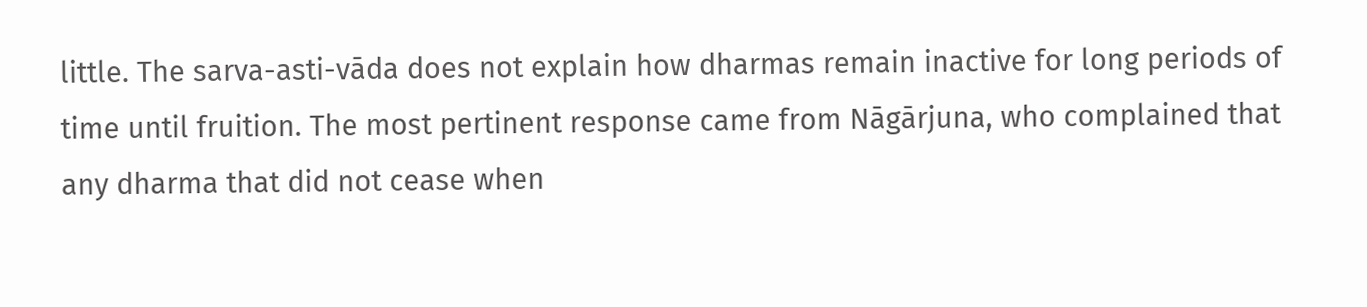little. The sarva-asti-vāda does not explain how dharmas remain inactive for long periods of time until fruition. The most pertinent response came from Nāgārjuna, who complained that any dharma that did not cease when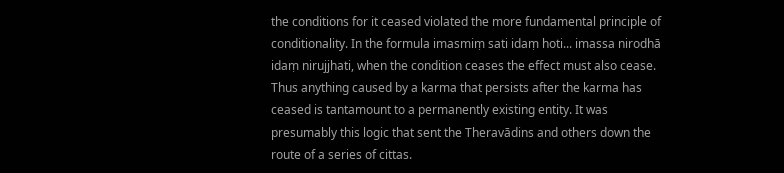the conditions for it ceased violated the more fundamental principle of conditionality. In the formula imasmiṃ sati idaṃ hoti... imassa nirodhā idaṃ nirujjhati, when the condition ceases the effect must also cease. Thus anything caused by a karma that persists after the karma has ceased is tantamount to a permanently existing entity. It was presumably this logic that sent the Theravādins and others down the route of a series of cittas.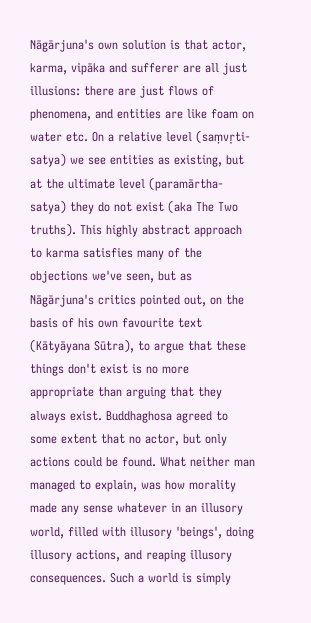Nāgārjuna's own solution is that actor, karma, vipāka and sufferer are all just illusions: there are just flows of phenomena, and entities are like foam on water etc. On a relative level (saṃvṛti-satya) we see entities as existing, but at the ultimate level (paramārtha-satya) they do not exist (aka The Two truths). This highly abstract approach to karma satisfies many of the objections we've seen, but as Nāgārjuna's critics pointed out, on the basis of his own favourite text (Kātyāyana Sūtra), to argue that these things don't exist is no more appropriate than arguing that they always exist. Buddhaghosa agreed to some extent that no actor, but only actions could be found. What neither man managed to explain, was how morality made any sense whatever in an illusory world, filled with illusory 'beings', doing illusory actions, and reaping illusory consequences. Such a world is simply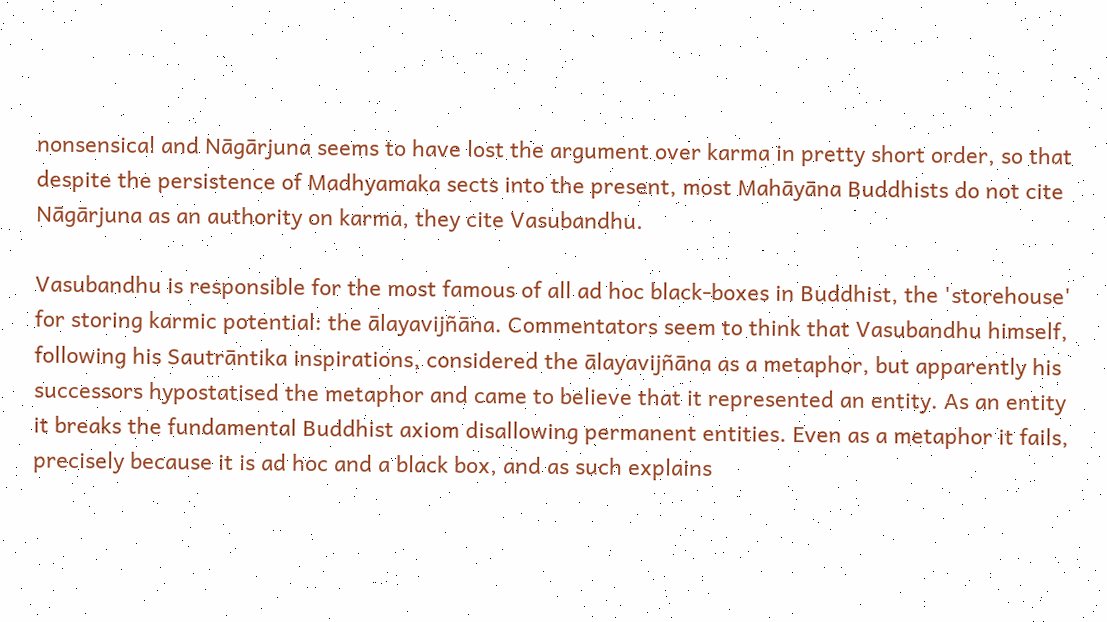nonsensical and Nāgārjuna seems to have lost the argument over karma in pretty short order, so that despite the persistence of Madhyamaka sects into the present, most Mahāyāna Buddhists do not cite Nāgārjuna as an authority on karma, they cite Vasubandhu.

Vasubandhu is responsible for the most famous of all ad hoc black-boxes in Buddhist, the 'storehouse' for storing karmic potential: the ālayavijñāna. Commentators seem to think that Vasubandhu himself, following his Sautrāntika inspirations, considered the ālayavijñāna as a metaphor, but apparently his successors hypostatised the metaphor and came to believe that it represented an entity. As an entity it breaks the fundamental Buddhist axiom disallowing permanent entities. Even as a metaphor it fails, precisely because it is ad hoc and a black box, and as such explains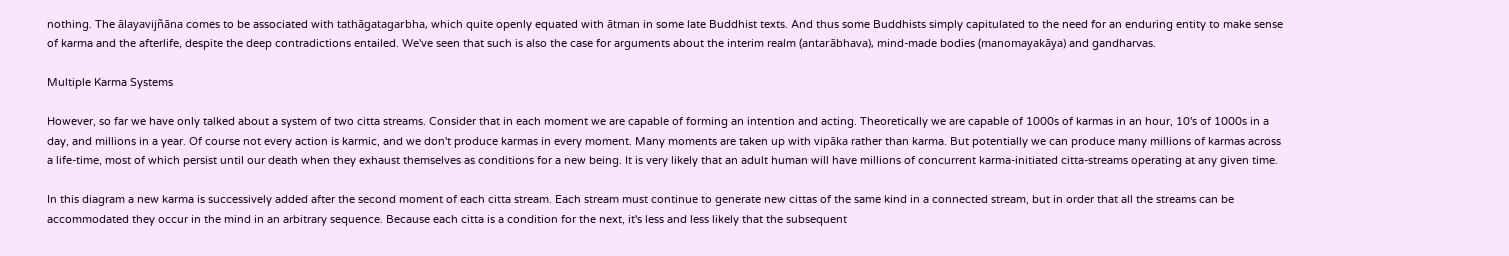nothing. The ālayavijñāna comes to be associated with tathāgatagarbha, which quite openly equated with ātman in some late Buddhist texts. And thus some Buddhists simply capitulated to the need for an enduring entity to make sense of karma and the afterlife, despite the deep contradictions entailed. We've seen that such is also the case for arguments about the interim realm (antarābhava), mind-made bodies (manomayakāya) and gandharvas.

Multiple Karma Systems

However, so far we have only talked about a system of two citta streams. Consider that in each moment we are capable of forming an intention and acting. Theoretically we are capable of 1000s of karmas in an hour, 10's of 1000s in a day, and millions in a year. Of course not every action is karmic, and we don't produce karmas in every moment. Many moments are taken up with vipāka rather than karma. But potentially we can produce many millions of karmas across a life-time, most of which persist until our death when they exhaust themselves as conditions for a new being. It is very likely that an adult human will have millions of concurrent karma-initiated citta-streams operating at any given time.

In this diagram a new karma is successively added after the second moment of each citta stream. Each stream must continue to generate new cittas of the same kind in a connected stream, but in order that all the streams can be accommodated they occur in the mind in an arbitrary sequence. Because each citta is a condition for the next, it's less and less likely that the subsequent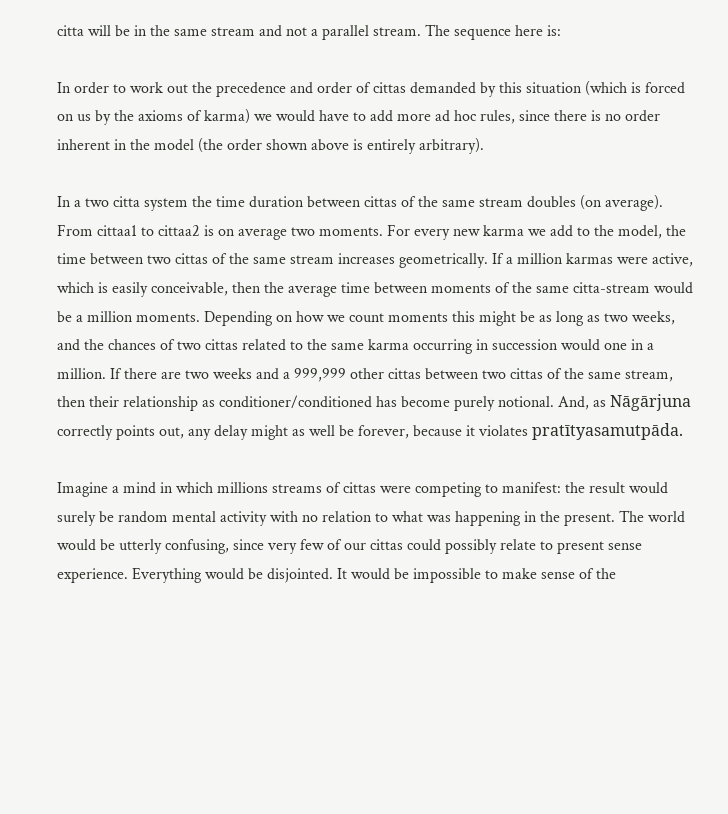citta will be in the same stream and not a parallel stream. The sequence here is:

In order to work out the precedence and order of cittas demanded by this situation (which is forced on us by the axioms of karma) we would have to add more ad hoc rules, since there is no order inherent in the model (the order shown above is entirely arbitrary).

In a two citta system the time duration between cittas of the same stream doubles (on average). From cittaa1 to cittaa2 is on average two moments. For every new karma we add to the model, the time between two cittas of the same stream increases geometrically. If a million karmas were active, which is easily conceivable, then the average time between moments of the same citta-stream would be a million moments. Depending on how we count moments this might be as long as two weeks, and the chances of two cittas related to the same karma occurring in succession would one in a million. If there are two weeks and a 999,999 other cittas between two cittas of the same stream, then their relationship as conditioner/conditioned has become purely notional. And, as Nāgārjuna correctly points out, any delay might as well be forever, because it violates pratītyasamutpāda.

Imagine a mind in which millions streams of cittas were competing to manifest: the result would surely be random mental activity with no relation to what was happening in the present. The world would be utterly confusing, since very few of our cittas could possibly relate to present sense experience. Everything would be disjointed. It would be impossible to make sense of the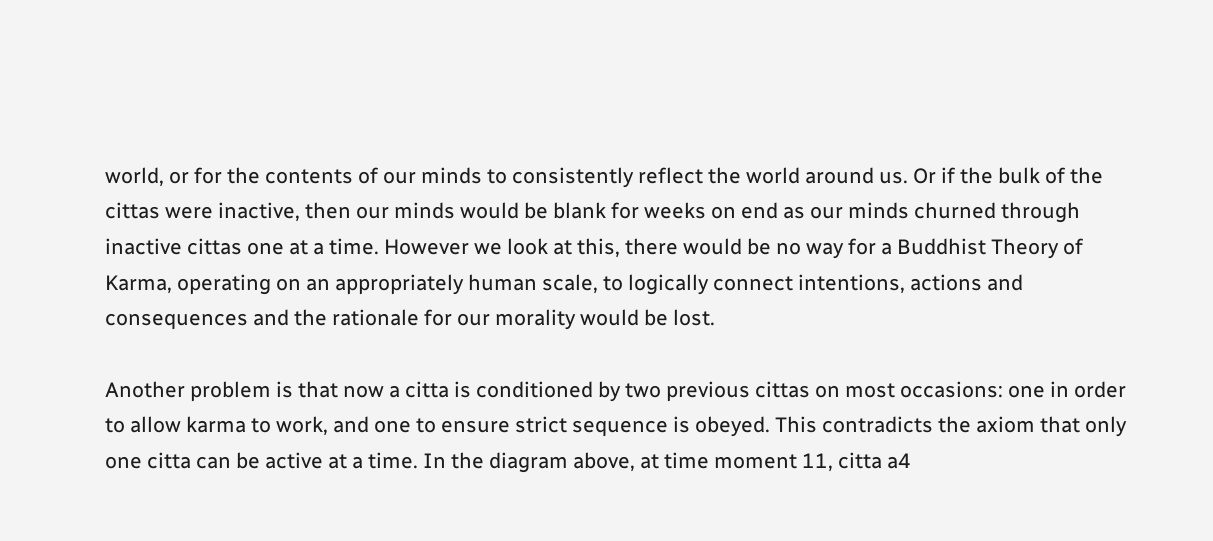world, or for the contents of our minds to consistently reflect the world around us. Or if the bulk of the cittas were inactive, then our minds would be blank for weeks on end as our minds churned through inactive cittas one at a time. However we look at this, there would be no way for a Buddhist Theory of Karma, operating on an appropriately human scale, to logically connect intentions, actions and consequences and the rationale for our morality would be lost.

Another problem is that now a citta is conditioned by two previous cittas on most occasions: one in order to allow karma to work, and one to ensure strict sequence is obeyed. This contradicts the axiom that only one citta can be active at a time. In the diagram above, at time moment 11, citta a4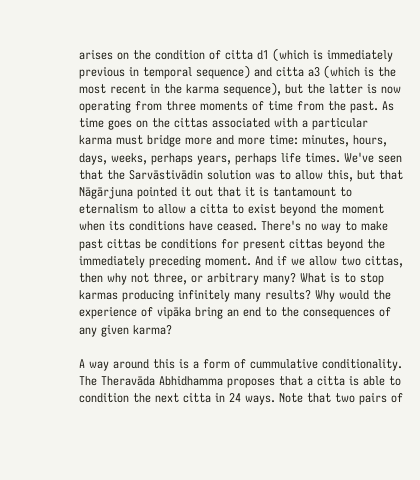arises on the condition of citta d1 (which is immediately previous in temporal sequence) and citta a3 (which is the most recent in the karma sequence), but the latter is now operating from three moments of time from the past. As time goes on the cittas associated with a particular karma must bridge more and more time: minutes, hours, days, weeks, perhaps years, perhaps life times. We've seen that the Sarvāstivādin solution was to allow this, but that Nāgārjuna pointed it out that it is tantamount to eternalism to allow a citta to exist beyond the moment when its conditions have ceased. There's no way to make past cittas be conditions for present cittas beyond the immediately preceding moment. And if we allow two cittas, then why not three, or arbitrary many? What is to stop karmas producing infinitely many results? Why would the experience of vipāka bring an end to the consequences of any given karma?

A way around this is a form of cummulative conditionality. The Theravāda Abhidhamma proposes that a citta is able to condition the next citta in 24 ways. Note that two pairs of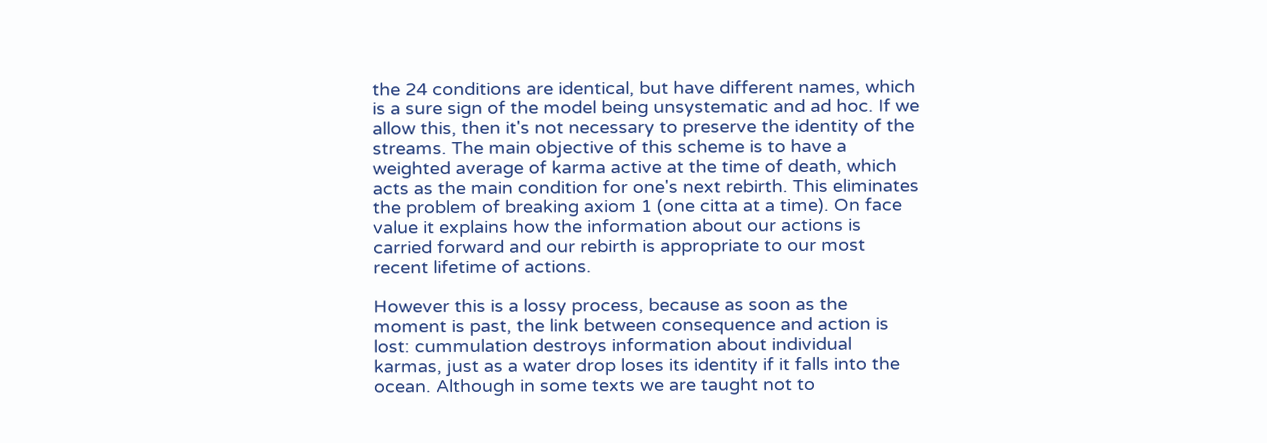the 24 conditions are identical, but have different names, which is a sure sign of the model being unsystematic and ad hoc. If we allow this, then it's not necessary to preserve the identity of the streams. The main objective of this scheme is to have a weighted average of karma active at the time of death, which acts as the main condition for one's next rebirth. This eliminates the problem of breaking axiom 1 (one citta at a time). On face value it explains how the information about our actions is carried forward and our rebirth is appropriate to our most recent lifetime of actions.

However this is a lossy process, because as soon as the moment is past, the link between consequence and action is lost: cummulation destroys information about individual karmas, just as a water drop loses its identity if it falls into the ocean. Although in some texts we are taught not to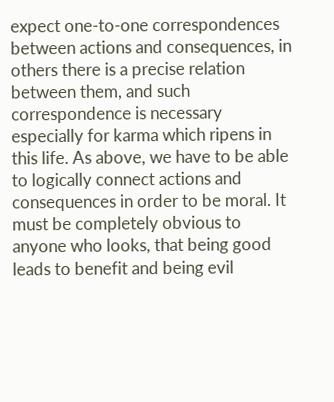expect one-to-one correspondences between actions and consequences, in others there is a precise relation between them, and such correspondence is necessary especially for karma which ripens in this life. As above, we have to be able to logically connect actions and consequences in order to be moral. It must be completely obvious to anyone who looks, that being good leads to benefit and being evil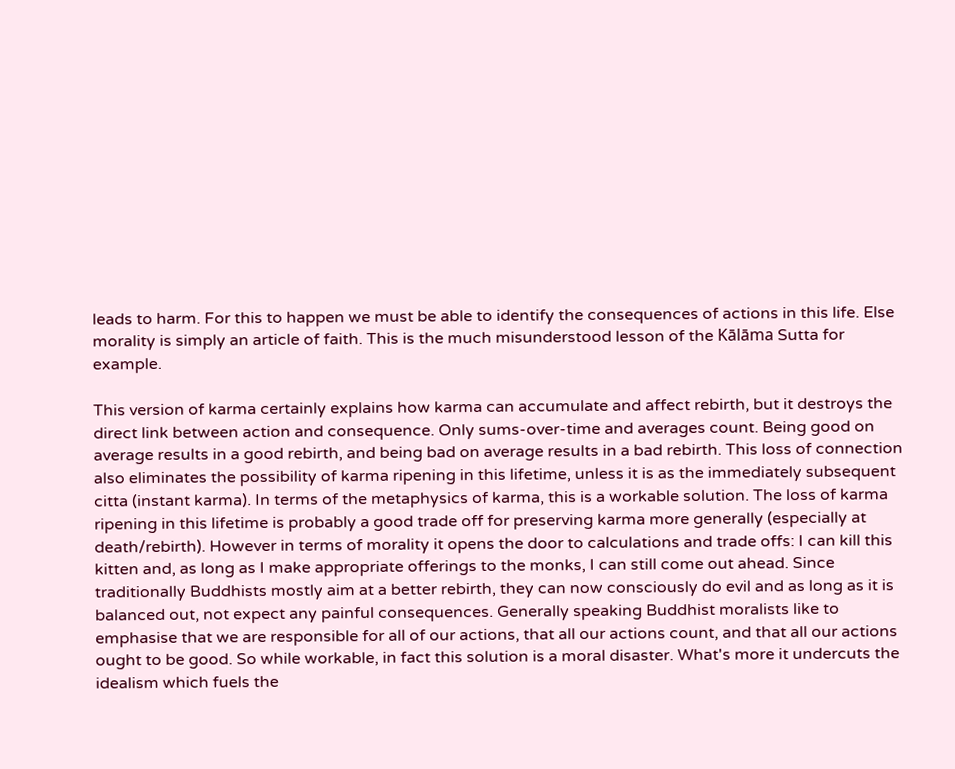leads to harm. For this to happen we must be able to identify the consequences of actions in this life. Else morality is simply an article of faith. This is the much misunderstood lesson of the Kālāma Sutta for example.

This version of karma certainly explains how karma can accumulate and affect rebirth, but it destroys the direct link between action and consequence. Only sums-over-time and averages count. Being good on average results in a good rebirth, and being bad on average results in a bad rebirth. This loss of connection also eliminates the possibility of karma ripening in this lifetime, unless it is as the immediately subsequent citta (instant karma). In terms of the metaphysics of karma, this is a workable solution. The loss of karma ripening in this lifetime is probably a good trade off for preserving karma more generally (especially at death/rebirth). However in terms of morality it opens the door to calculations and trade offs: I can kill this kitten and, as long as I make appropriate offerings to the monks, I can still come out ahead. Since traditionally Buddhists mostly aim at a better rebirth, they can now consciously do evil and as long as it is balanced out, not expect any painful consequences. Generally speaking Buddhist moralists like to emphasise that we are responsible for all of our actions, that all our actions count, and that all our actions ought to be good. So while workable, in fact this solution is a moral disaster. What's more it undercuts the idealism which fuels the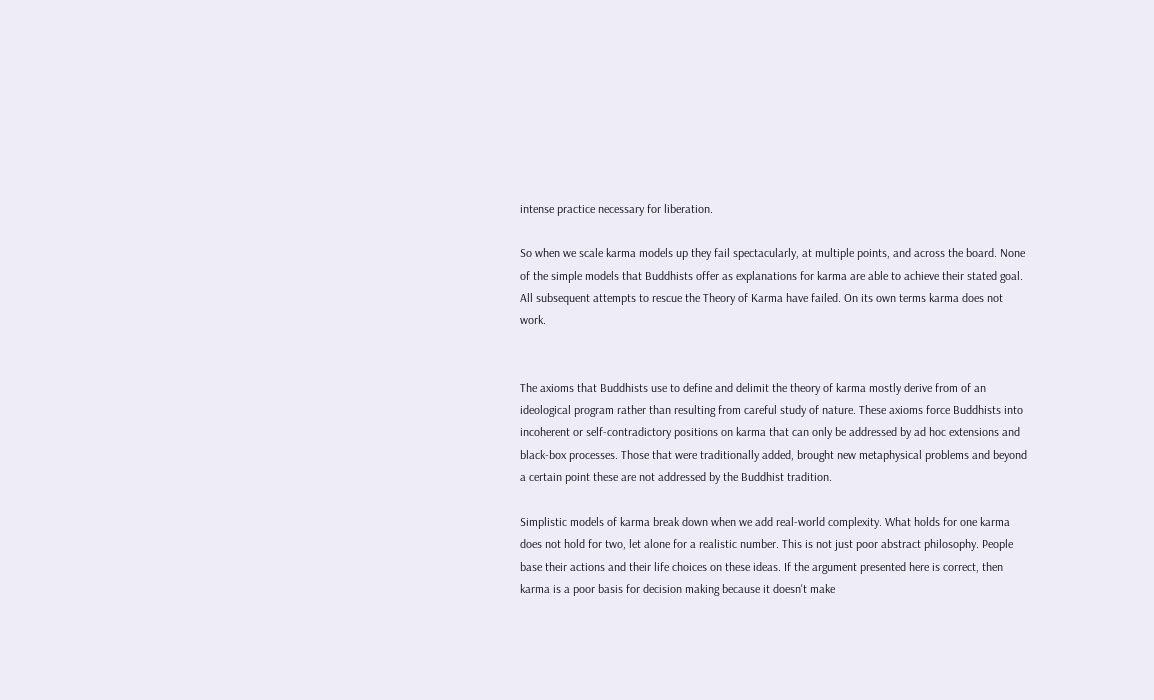intense practice necessary for liberation.

So when we scale karma models up they fail spectacularly, at multiple points, and across the board. None of the simple models that Buddhists offer as explanations for karma are able to achieve their stated goal. All subsequent attempts to rescue the Theory of Karma have failed. On its own terms karma does not work.


The axioms that Buddhists use to define and delimit the theory of karma mostly derive from of an ideological program rather than resulting from careful study of nature. These axioms force Buddhists into incoherent or self-contradictory positions on karma that can only be addressed by ad hoc extensions and black-box processes. Those that were traditionally added, brought new metaphysical problems and beyond a certain point these are not addressed by the Buddhist tradition.

Simplistic models of karma break down when we add real-world complexity. What holds for one karma does not hold for two, let alone for a realistic number. This is not just poor abstract philosophy. People base their actions and their life choices on these ideas. If the argument presented here is correct, then karma is a poor basis for decision making because it doesn't make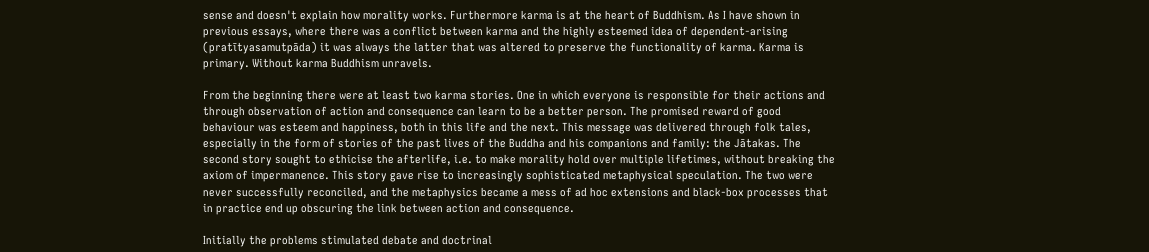sense and doesn't explain how morality works. Furthermore karma is at the heart of Buddhism. As I have shown in previous essays, where there was a conflict between karma and the highly esteemed idea of dependent-arising (pratītyasamutpāda) it was always the latter that was altered to preserve the functionality of karma. Karma is primary. Without karma Buddhism unravels.

From the beginning there were at least two karma stories. One in which everyone is responsible for their actions and through observation of action and consequence can learn to be a better person. The promised reward of good behaviour was esteem and happiness, both in this life and the next. This message was delivered through folk tales, especially in the form of stories of the past lives of the Buddha and his companions and family: the Jātakas. The second story sought to ethicise the afterlife, i.e. to make morality hold over multiple lifetimes, without breaking the axiom of impermanence. This story gave rise to increasingly sophisticated metaphysical speculation. The two were never successfully reconciled, and the metaphysics became a mess of ad hoc extensions and black-box processes that in practice end up obscuring the link between action and consequence.

Initially the problems stimulated debate and doctrinal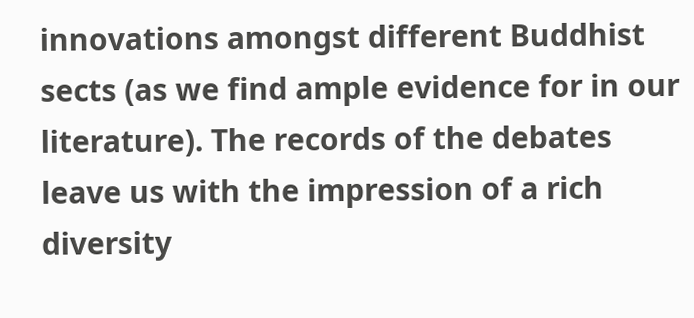innovations amongst different Buddhist sects (as we find ample evidence for in our literature). The records of the debates leave us with the impression of a rich diversity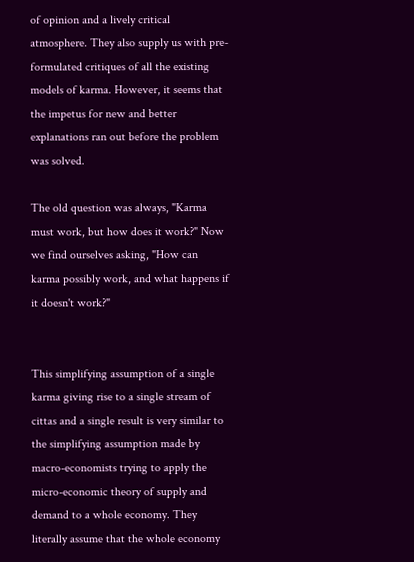of opinion and a lively critical atmosphere. They also supply us with pre-formulated critiques of all the existing models of karma. However, it seems that the impetus for new and better explanations ran out before the problem was solved.

The old question was always, "Karma must work, but how does it work?" Now we find ourselves asking, "How can karma possibly work, and what happens if it doesn't work?"


This simplifying assumption of a single karma giving rise to a single stream of cittas and a single result is very similar to the simplifying assumption made by macro-economists trying to apply the micro-economic theory of supply and demand to a whole economy. They literally assume that the whole economy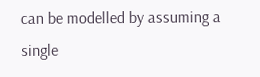can be modelled by assuming a single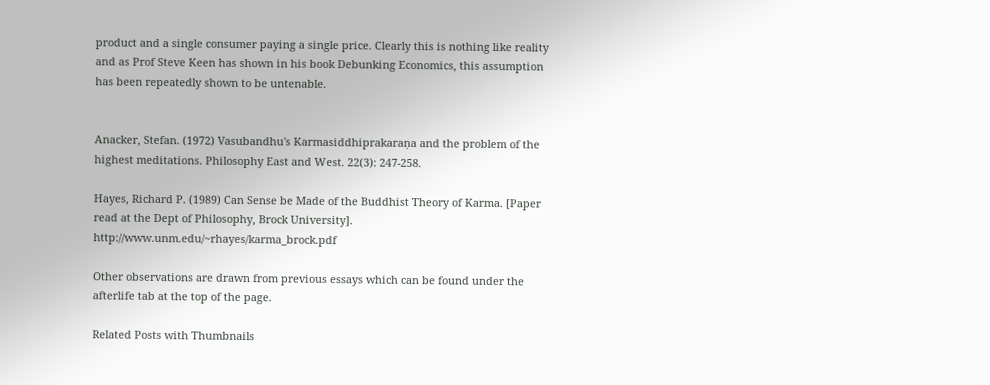product and a single consumer paying a single price. Clearly this is nothing like reality and as Prof Steve Keen has shown in his book Debunking Economics, this assumption has been repeatedly shown to be untenable.


Anacker, Stefan. (1972) Vasubandhu's Karmasiddhiprakaraṇa and the problem of the highest meditations. Philosophy East and West. 22(3): 247-258.

Hayes, Richard P. (1989) Can Sense be Made of the Buddhist Theory of Karma. [Paper read at the Dept of Philosophy, Brock University]. http://www.unm.edu/~rhayes/karma_brock.pdf

Other observations are drawn from previous essays which can be found under the afterlife tab at the top of the page.

Related Posts with Thumbnails